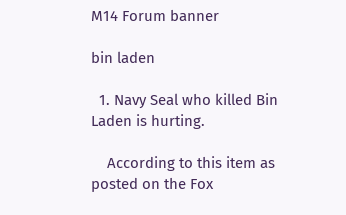M14 Forum banner

bin laden

  1. Navy Seal who killed Bin Laden is hurting.

    According to this item as posted on the Fox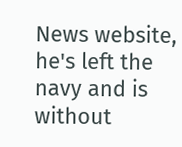News website, he's left the navy and is without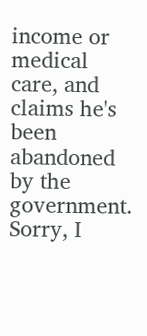income or medical care, and claims he's been abandoned by the government. Sorry, I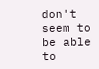don't seem to be able to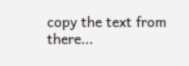copy the text from there...